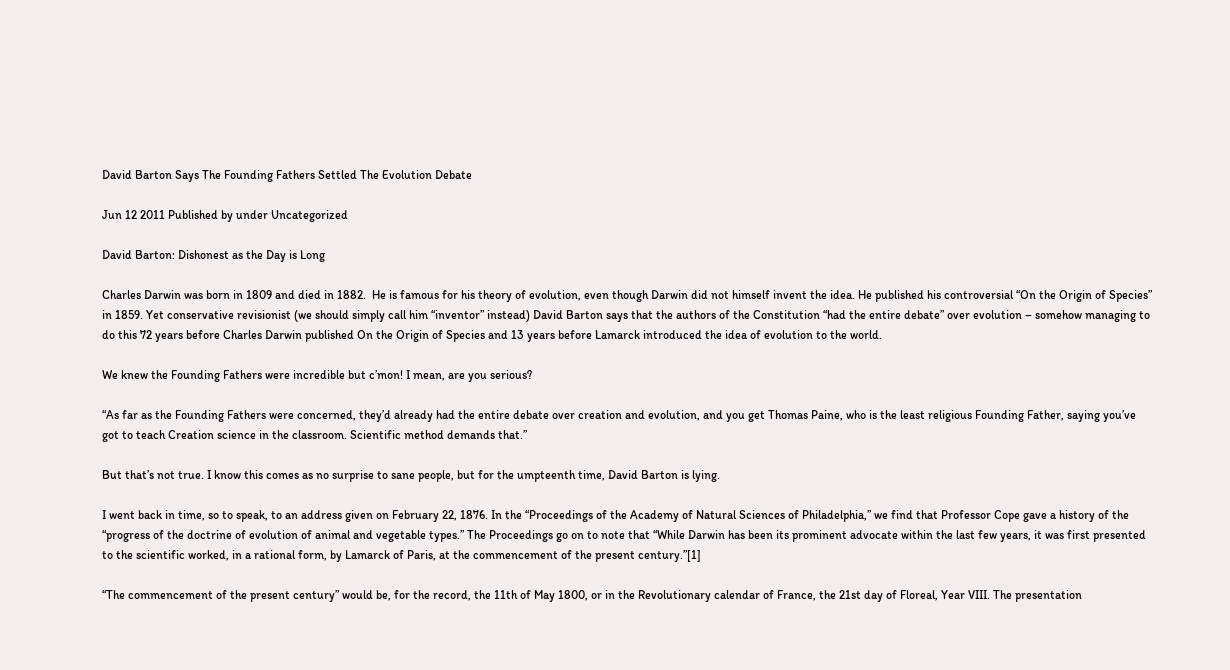David Barton Says The Founding Fathers Settled The Evolution Debate

Jun 12 2011 Published by under Uncategorized

David Barton: Dishonest as the Day is Long

Charles Darwin was born in 1809 and died in 1882.  He is famous for his theory of evolution, even though Darwin did not himself invent the idea. He published his controversial “On the Origin of Species” in 1859. Yet conservative revisionist (we should simply call him “inventor” instead) David Barton says that the authors of the Constitution “had the entire debate” over evolution – somehow managing to do this 72 years before Charles Darwin published On the Origin of Species and 13 years before Lamarck introduced the idea of evolution to the world.

We knew the Founding Fathers were incredible but c’mon! I mean, are you serious?

“As far as the Founding Fathers were concerned, they’d already had the entire debate over creation and evolution, and you get Thomas Paine, who is the least religious Founding Father, saying you’ve got to teach Creation science in the classroom. Scientific method demands that.”

But that’s not true. I know this comes as no surprise to sane people, but for the umpteenth time, David Barton is lying.

I went back in time, so to speak, to an address given on February 22, 1876. In the “Proceedings of the Academy of Natural Sciences of Philadelphia,” we find that Professor Cope gave a history of the “progress of the doctrine of evolution of animal and vegetable types.” The Proceedings go on to note that “While Darwin has been its prominent advocate within the last few years, it was first presented to the scientific worked, in a rational form, by Lamarck of Paris, at the commencement of the present century.”[1]

“The commencement of the present century” would be, for the record, the 11th of May 1800, or in the Revolutionary calendar of France, the 21st day of Floreal, Year VIII. The presentation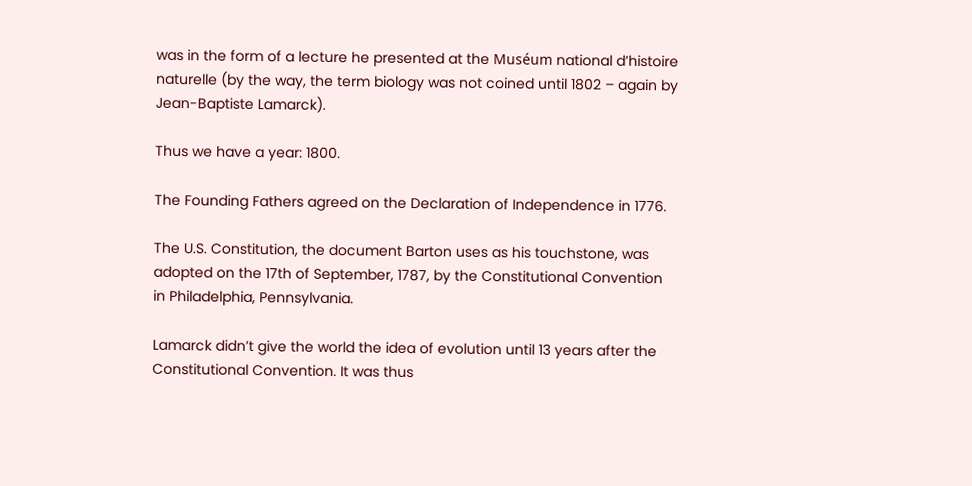was in the form of a lecture he presented at the Muséum national d’histoire naturelle (by the way, the term biology was not coined until 1802 – again by Jean-Baptiste Lamarck).

Thus we have a year: 1800.

The Founding Fathers agreed on the Declaration of Independence in 1776.

The U.S. Constitution, the document Barton uses as his touchstone, was adopted on the 17th of September, 1787, by the Constitutional Convention in Philadelphia, Pennsylvania.

Lamarck didn’t give the world the idea of evolution until 13 years after the Constitutional Convention. It was thus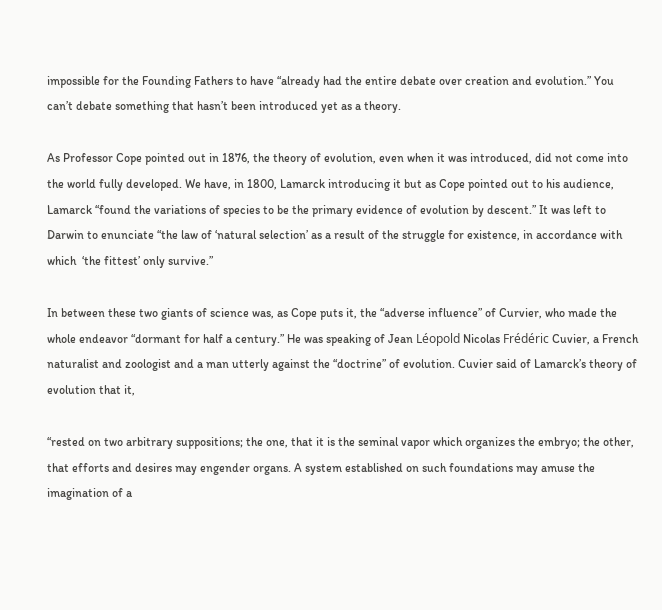impossible for the Founding Fathers to have “already had the entire debate over creation and evolution.” You can’t debate something that hasn’t been introduced yet as a theory.

As Professor Cope pointed out in 1876, the theory of evolution, even when it was introduced, did not come into the world fully developed. We have, in 1800, Lamarck introducing it but as Cope pointed out to his audience, Lamarck “found the variations of species to be the primary evidence of evolution by descent.” It was left to Darwin to enunciate “the law of ‘natural selection’ as a result of the struggle for existence, in accordance with which  ‘the fittest’ only survive.”

In between these two giants of science was, as Cope puts it, the “adverse influence” of Curvier, who made the whole endeavor “dormant for half a century.” He was speaking of Jean Léopold Nicolas Frédéric Cuvier, a French naturalist and zoologist and a man utterly against the “doctrine” of evolution. Cuvier said of Lamarck’s theory of evolution that it,

“rested on two arbitrary suppositions; the one, that it is the seminal vapor which organizes the embryo; the other, that efforts and desires may engender organs. A system established on such foundations may amuse the imagination of a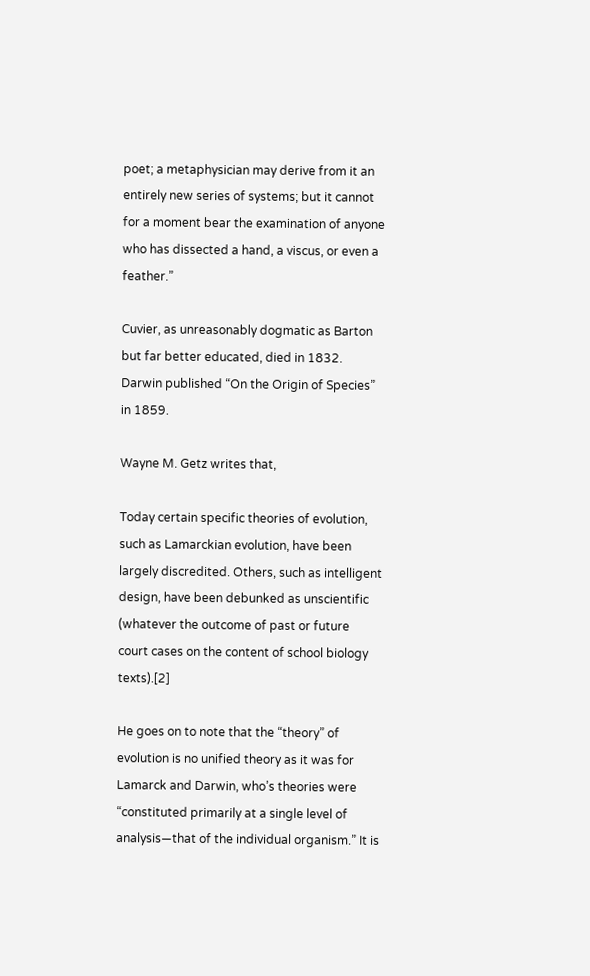poet; a metaphysician may derive from it an entirely new series of systems; but it cannot for a moment bear the examination of anyone who has dissected a hand, a viscus, or even a feather.”

Cuvier, as unreasonably dogmatic as Barton but far better educated, died in 1832. Darwin published “On the Origin of Species” in 1859.

Wayne M. Getz writes that,

Today certain specific theories of evolution, such as Lamarckian evolution, have been largely discredited. Others, such as intelligent design, have been debunked as unscientific (whatever the outcome of past or future court cases on the content of school biology texts).[2]

He goes on to note that the “theory” of evolution is no unified theory as it was for Lamarck and Darwin, who’s theories were “constituted primarily at a single level of analysis—that of the individual organism.” It is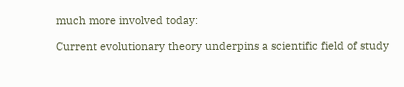much more involved today:

Current evolutionary theory underpins a scientific field of study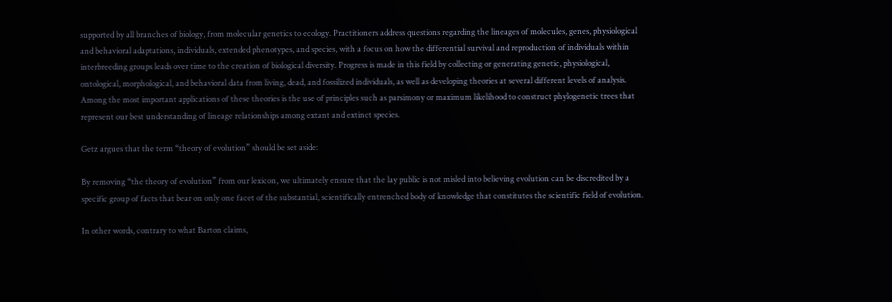supported by all branches of biology, from molecular genetics to ecology. Practitioners address questions regarding the lineages of molecules, genes, physiological and behavioral adaptations, individuals, extended phenotypes, and species, with a focus on how the differential survival and reproduction of individuals within interbreeding groups leads over time to the creation of biological diversity. Progress is made in this field by collecting or generating genetic, physiological, ontological, morphological, and behavioral data from living, dead, and fossilized individuals, as well as developing theories at several different levels of analysis. Among the most important applications of these theories is the use of principles such as parsimony or maximum likelihood to construct phylogenetic trees that represent our best understanding of lineage relationships among extant and extinct species.

Getz argues that the term “theory of evolution” should be set aside:

By removing “the theory of evolution” from our lexicon, we ultimately ensure that the lay public is not misled into believing evolution can be discredited by a specific group of facts that bear on only one facet of the substantial, scientifically entrenched body of knowledge that constitutes the scientific field of evolution.

In other words, contrary to what Barton claims,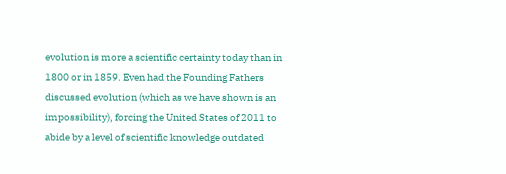evolution is more a scientific certainty today than in 1800 or in 1859. Even had the Founding Fathers discussed evolution (which as we have shown is an impossibility), forcing the United States of 2011 to abide by a level of scientific knowledge outdated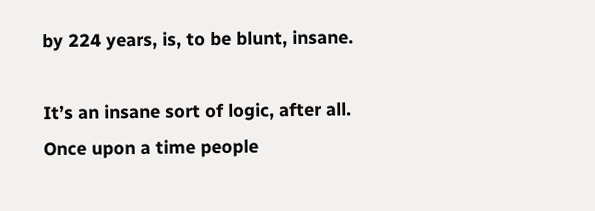by 224 years, is, to be blunt, insane.

It’s an insane sort of logic, after all. Once upon a time people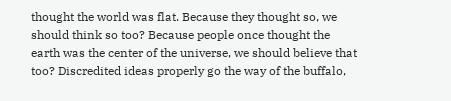thought the world was flat. Because they thought so, we should think so too? Because people once thought the earth was the center of the universe, we should believe that too? Discredited ideas properly go the way of the buffalo,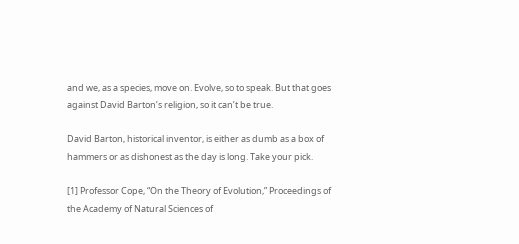and we, as a species, move on. Evolve, so to speak. But that goes against David Barton’s religion, so it can’t be true.

David Barton, historical inventor, is either as dumb as a box of hammers or as dishonest as the day is long. Take your pick.

[1] Professor Cope, “On the Theory of Evolution,” Proceedings of the Academy of Natural Sciences of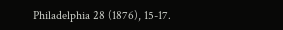Philadelphia 28 (1876), 15-17.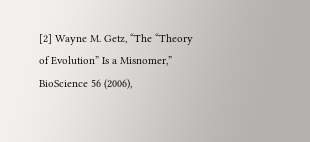[2] Wayne M. Getz, “The “Theory of Evolution” Is a Misnomer,” BioScience 56 (2006),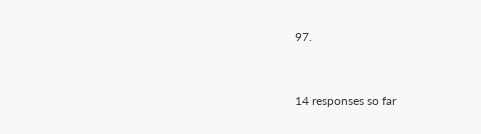97.


14 responses so far